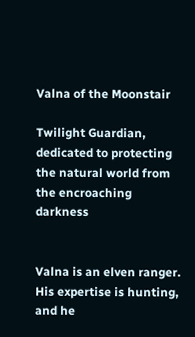Valna of the Moonstair

Twilight Guardian, dedicated to protecting the natural world from the encroaching darkness


Valna is an elven ranger. His expertise is hunting, and he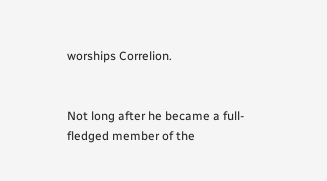worships Correlion.


Not long after he became a full-fledged member of the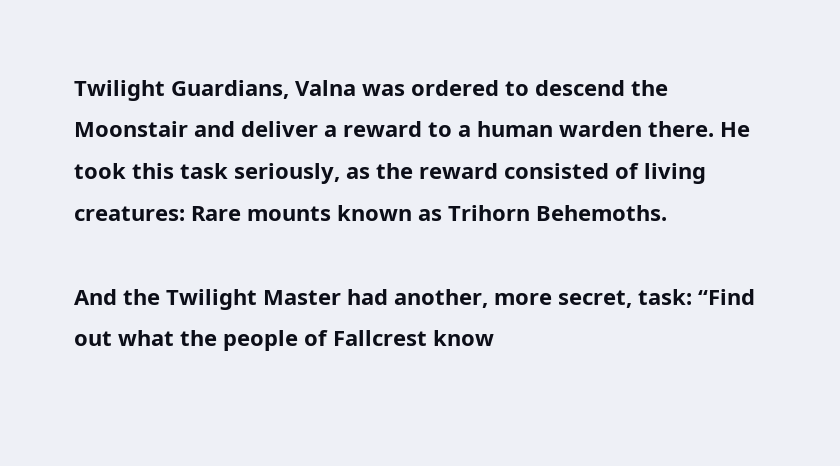Twilight Guardians, Valna was ordered to descend the Moonstair and deliver a reward to a human warden there. He took this task seriously, as the reward consisted of living creatures: Rare mounts known as Trihorn Behemoths.

And the Twilight Master had another, more secret, task: “Find out what the people of Fallcrest know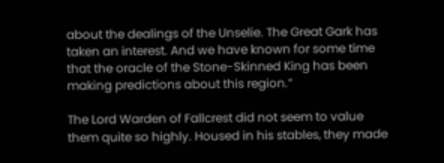about the dealings of the Unselie. The Great Gark has taken an interest. And we have known for some time that the oracle of the Stone-Skinned King has been making predictions about this region.”

The Lord Warden of Fallcrest did not seem to value them quite so highly. Housed in his stables, they made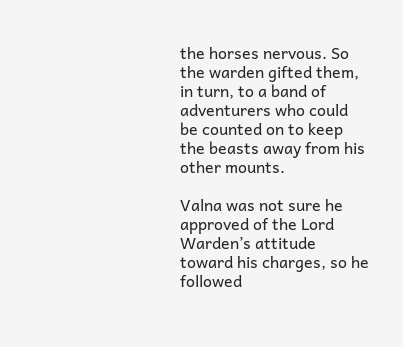the horses nervous. So the warden gifted them, in turn, to a band of adventurers who could be counted on to keep the beasts away from his other mounts.

Valna was not sure he approved of the Lord Warden’s attitude toward his charges, so he followed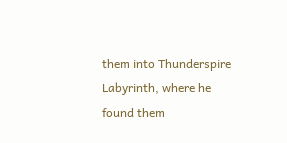them into Thunderspire Labyrinth, where he found them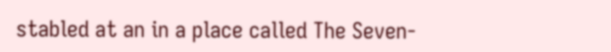stabled at an in a place called The Seven-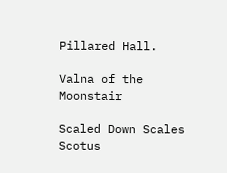Pillared Hall.

Valna of the Moonstair

Scaled Down Scales Scotus